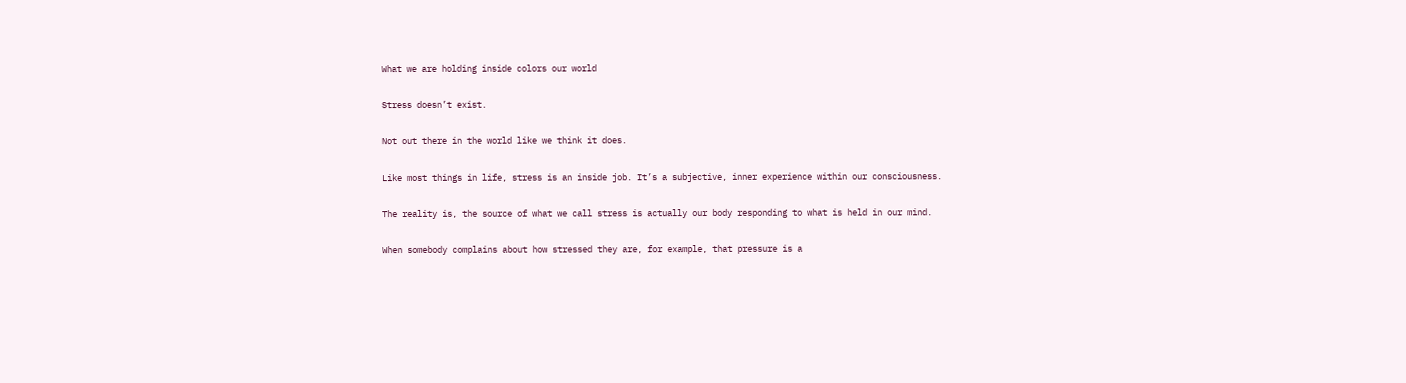What we are holding inside colors our world

Stress doesn’t exist.

Not out there in the world like we think it does.

Like most things in life, stress is an inside job. It’s a subjective, inner experience within our consciousness.

The reality is, the source of what we call stress is actually our body responding to what is held in our mind.

When somebody complains about how stressed they are, for example, that pressure is a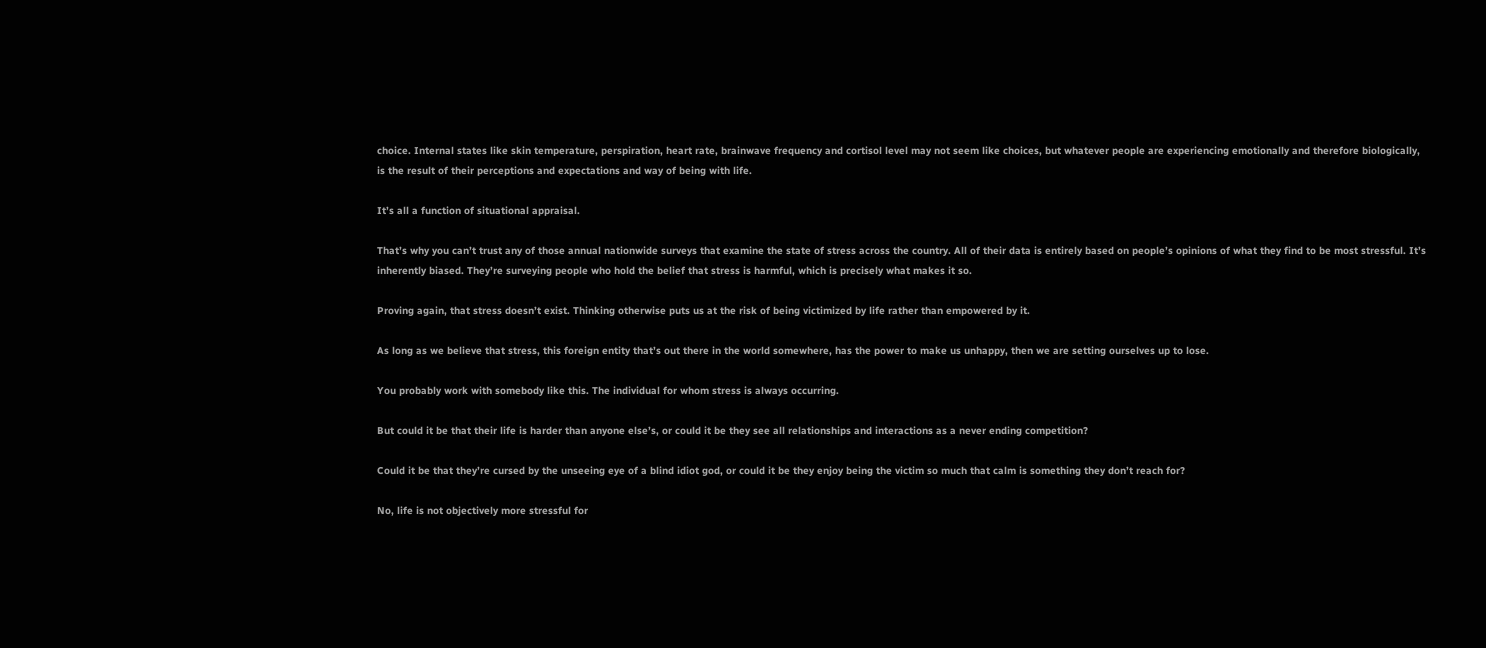choice. Internal states like skin temperature, perspiration, heart rate, brainwave frequency and cortisol level may not seem like choices, but whatever people are experiencing emotionally and therefore biologically, is the result of their perceptions and expectations and way of being with life.

It’s all a function of situational appraisal.

That’s why you can’t trust any of those annual nationwide surveys that examine the state of stress across the country. All of their data is entirely based on people’s opinions of what they find to be most stressful. It’s inherently biased. They’re surveying people who hold the belief that stress is harmful, which is precisely what makes it so.

Proving again, that stress doesn’t exist. Thinking otherwise puts us at the risk of being victimized by life rather than empowered by it.

As long as we believe that stress, this foreign entity that’s out there in the world somewhere, has the power to make us unhappy, then we are setting ourselves up to lose.

You probably work with somebody like this. The individual for whom stress is always occurring.

But could it be that their life is harder than anyone else’s, or could it be they see all relationships and interactions as a never ending competition?

Could it be that they’re cursed by the unseeing eye of a blind idiot god, or could it be they enjoy being the victim so much that calm is something they don’t reach for?

No, life is not objectively more stressful for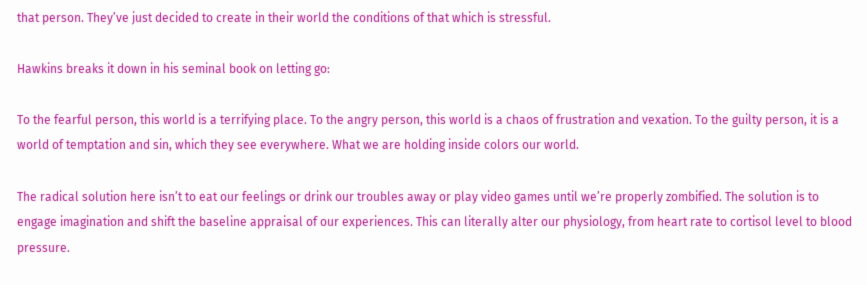that person. They’ve just decided to create in their world the conditions of that which is stressful.

Hawkins breaks it down in his seminal book on letting go:

To the fearful person, this world is a terrifying place. To the angry person, this world is a chaos of frustration and vexation. To the guilty person, it is a world of temptation and sin, which they see everywhere. What we are holding inside colors our world.

The radical solution here isn’t to eat our feelings or drink our troubles away or play video games until we’re properly zombified. The solution is to engage imagination and shift the baseline appraisal of our experiences. This can literally alter our physiology, from heart rate to cortisol level to blood pressure.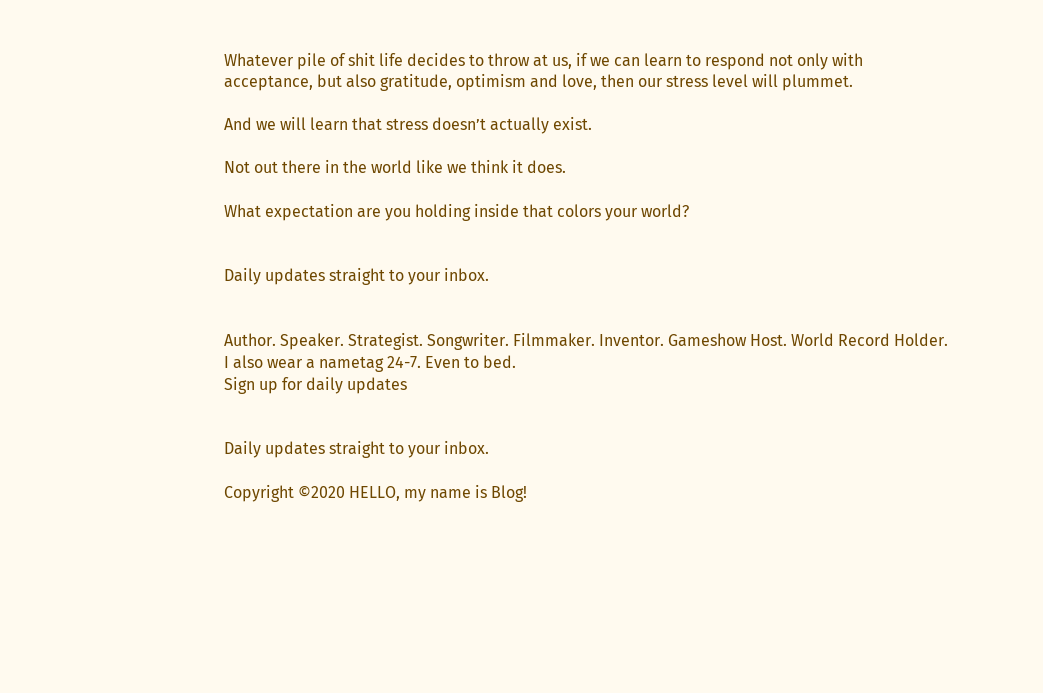Whatever pile of shit life decides to throw at us, if we can learn to respond not only with acceptance, but also gratitude, optimism and love, then our stress level will plummet.

And we will learn that stress doesn’t actually exist.

Not out there in the world like we think it does.

What expectation are you holding inside that colors your world?


Daily updates straight to your inbox.


Author. Speaker. Strategist. Songwriter. Filmmaker. Inventor. Gameshow Host. World Record Holder. I also wear a nametag 24-7. Even to bed.
Sign up for daily updates


Daily updates straight to your inbox.

Copyright ©2020 HELLO, my name is Blog!